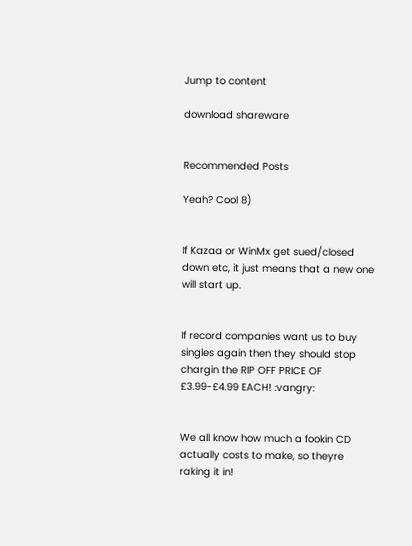Jump to content

download shareware


Recommended Posts

Yeah? Cool 8)


If Kazaa or WinMx get sued/closed down etc, it just means that a new one will start up.


If record companies want us to buy singles again then they should stop chargin the RIP OFF PRICE OF £3.99-£4.99 EACH! :vangry:


We all know how much a fookin CD actually costs to make, so theyre raking it in!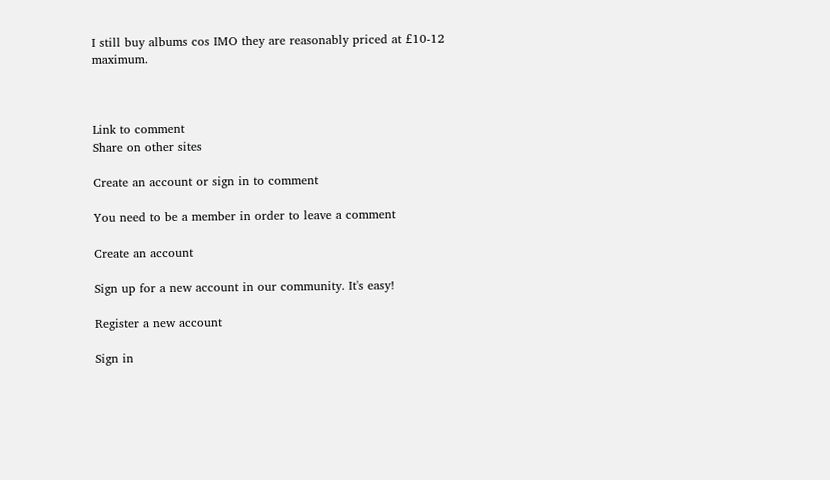I still buy albums cos IMO they are reasonably priced at £10-12 maximum.



Link to comment
Share on other sites

Create an account or sign in to comment

You need to be a member in order to leave a comment

Create an account

Sign up for a new account in our community. It's easy!

Register a new account

Sign in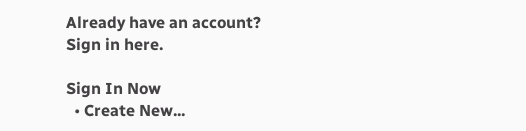Already have an account? Sign in here.

Sign In Now
  • Create New...